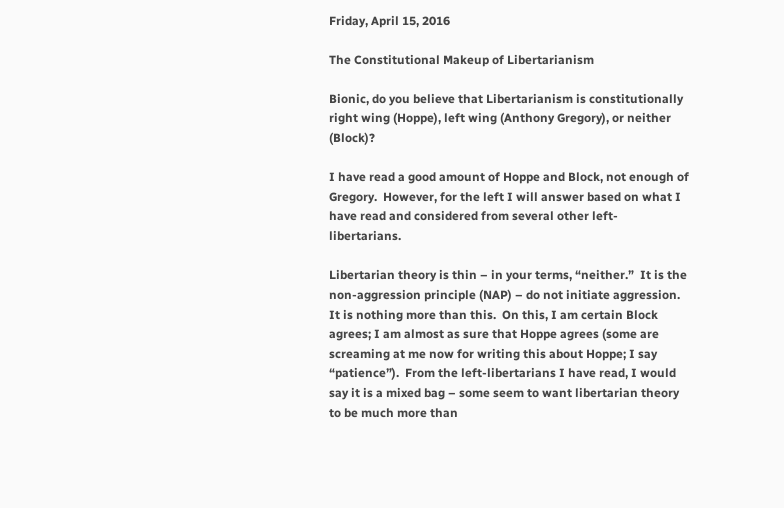Friday, April 15, 2016

The Constitutional Makeup of Libertarianism

Bionic, do you believe that Libertarianism is constitutionally right wing (Hoppe), left wing (Anthony Gregory), or neither (Block)?

I have read a good amount of Hoppe and Block, not enough of Gregory.  However, for the left I will answer based on what I have read and considered from several other left-libertarians.

Libertarian theory is thin – in your terms, “neither.”  It is the non-aggression principle (NAP) – do not initiate aggression.  It is nothing more than this.  On this, I am certain Block agrees; I am almost as sure that Hoppe agrees (some are screaming at me now for writing this about Hoppe; I say “patience”).  From the left-libertarians I have read, I would say it is a mixed bag – some seem to want libertarian theory to be much more than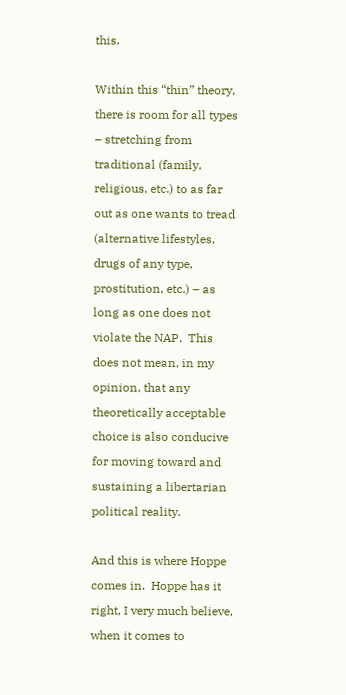this.

Within this “thin” theory, there is room for all types – stretching from traditional (family, religious, etc.) to as far out as one wants to tread (alternative lifestyles, drugs of any type, prostitution, etc.) – as long as one does not violate the NAP.  This does not mean, in my opinion, that any theoretically acceptable choice is also conducive for moving toward and sustaining a libertarian political reality.

And this is where Hoppe comes in.  Hoppe has it right, I very much believe, when it comes to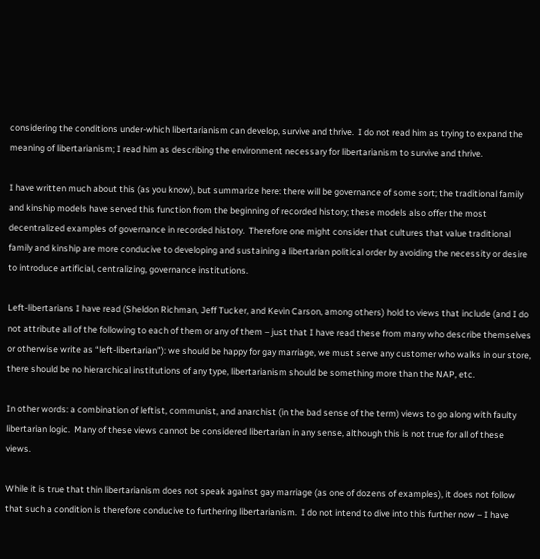considering the conditions under-which libertarianism can develop, survive and thrive.  I do not read him as trying to expand the meaning of libertarianism; I read him as describing the environment necessary for libertarianism to survive and thrive.

I have written much about this (as you know), but summarize here: there will be governance of some sort; the traditional family and kinship models have served this function from the beginning of recorded history; these models also offer the most decentralized examples of governance in recorded history.  Therefore one might consider that cultures that value traditional family and kinship are more conducive to developing and sustaining a libertarian political order by avoiding the necessity or desire to introduce artificial, centralizing, governance institutions.

Left-libertarians I have read (Sheldon Richman, Jeff Tucker, and Kevin Carson, among others) hold to views that include (and I do not attribute all of the following to each of them or any of them – just that I have read these from many who describe themselves or otherwise write as “left-libertarian”): we should be happy for gay marriage, we must serve any customer who walks in our store, there should be no hierarchical institutions of any type, libertarianism should be something more than the NAP, etc.

In other words: a combination of leftist, communist, and anarchist (in the bad sense of the term) views to go along with faulty libertarian logic.  Many of these views cannot be considered libertarian in any sense, although this is not true for all of these views.

While it is true that thin libertarianism does not speak against gay marriage (as one of dozens of examples), it does not follow that such a condition is therefore conducive to furthering libertarianism.  I do not intend to dive into this further now – I have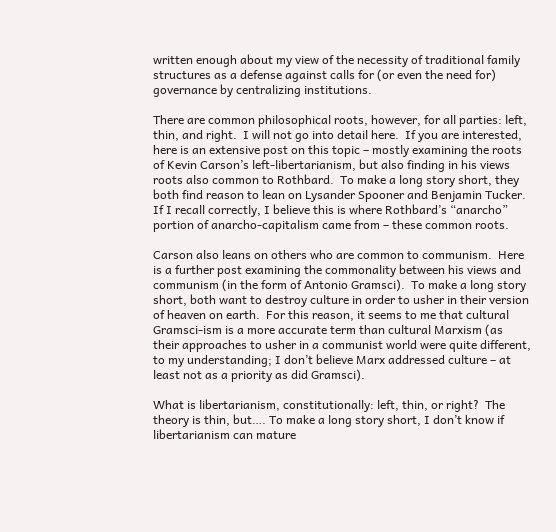written enough about my view of the necessity of traditional family structures as a defense against calls for (or even the need for) governance by centralizing institutions.

There are common philosophical roots, however, for all parties: left, thin, and right.  I will not go into detail here.  If you are interested, here is an extensive post on this topic – mostly examining the roots of Kevin Carson’s left-libertarianism, but also finding in his views roots also common to Rothbard.  To make a long story short, they both find reason to lean on Lysander Spooner and Benjamin Tucker.  If I recall correctly, I believe this is where Rothbard’s “anarcho” portion of anarcho-capitalism came from – these common roots.

Carson also leans on others who are common to communism.  Here is a further post examining the commonality between his views and communism (in the form of Antonio Gramsci).  To make a long story short, both want to destroy culture in order to usher in their version of heaven on earth.  For this reason, it seems to me that cultural Gramsci-ism is a more accurate term than cultural Marxism (as their approaches to usher in a communist world were quite different, to my understanding; I don’t believe Marx addressed culture – at least not as a priority as did Gramsci).

What is libertarianism, constitutionally: left, thin, or right?  The theory is thin, but…. To make a long story short, I don’t know if libertarianism can mature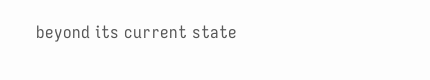beyond its current state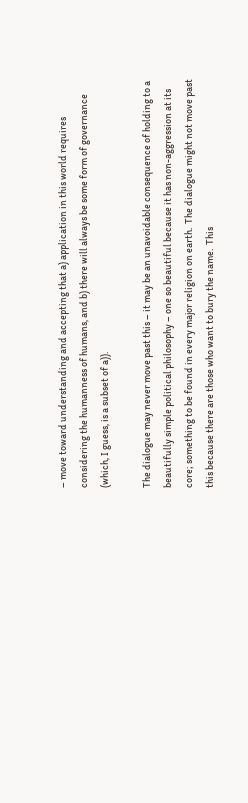– move toward understanding and accepting that a) application in this world requires considering the humanness of humans, and b) there will always be some form of governance (which, I guess, is a subset of a)).

The dialogue may never move past this – it may be an unavoidable consequence of holding to a beautifully simple political philosophy – one so beautiful because it has non-aggression at its core; something to be found in every major religion on earth.  The dialogue might not move past this because there are those who want to bury the name.  This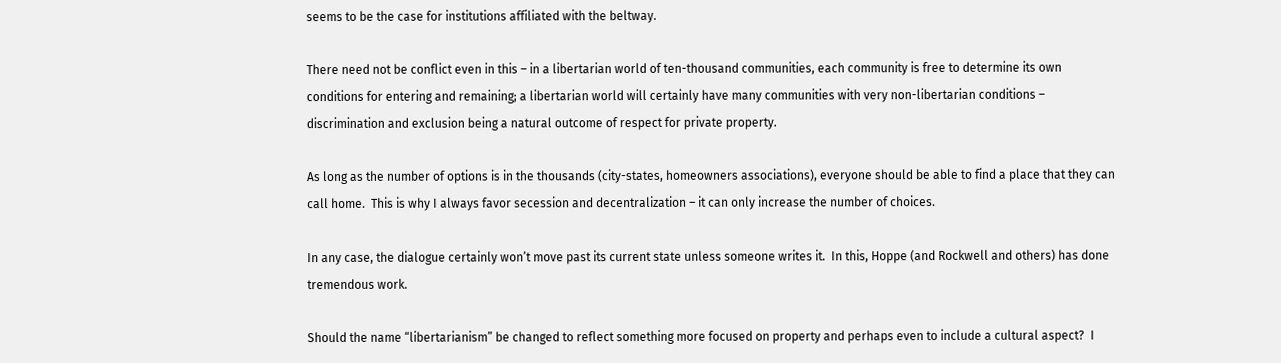seems to be the case for institutions affiliated with the beltway.

There need not be conflict even in this – in a libertarian world of ten-thousand communities, each community is free to determine its own conditions for entering and remaining; a libertarian world will certainly have many communities with very non-libertarian conditions – discrimination and exclusion being a natural outcome of respect for private property.

As long as the number of options is in the thousands (city-states, homeowners associations), everyone should be able to find a place that they can call home.  This is why I always favor secession and decentralization – it can only increase the number of choices.

In any case, the dialogue certainly won’t move past its current state unless someone writes it.  In this, Hoppe (and Rockwell and others) has done tremendous work.

Should the name “libertarianism” be changed to reflect something more focused on property and perhaps even to include a cultural aspect?  I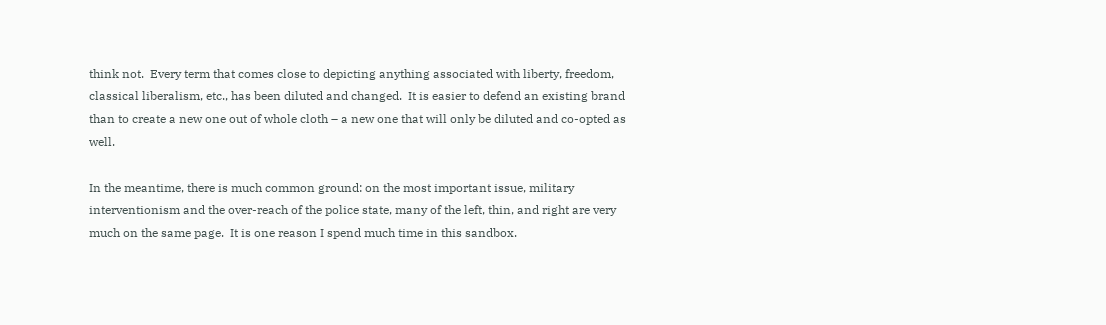think not.  Every term that comes close to depicting anything associated with liberty, freedom, classical liberalism, etc., has been diluted and changed.  It is easier to defend an existing brand than to create a new one out of whole cloth – a new one that will only be diluted and co-opted as well.

In the meantime, there is much common ground: on the most important issue, military interventionism and the over-reach of the police state, many of the left, thin, and right are very much on the same page.  It is one reason I spend much time in this sandbox.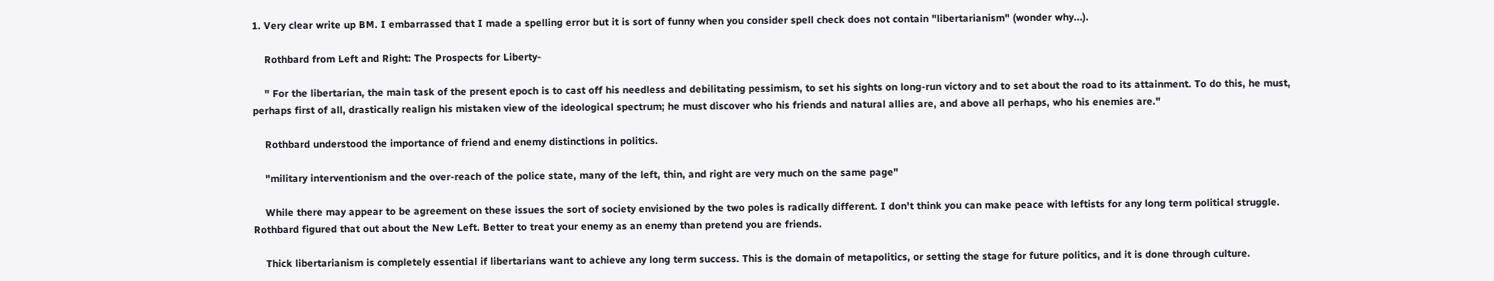1. Very clear write up BM. I embarrassed that I made a spelling error but it is sort of funny when you consider spell check does not contain "libertarianism" (wonder why...).

    Rothbard from Left and Right: The Prospects for Liberty-

    " For the libertarian, the main task of the present epoch is to cast off his needless and debilitating pessimism, to set his sights on long-run victory and to set about the road to its attainment. To do this, he must, perhaps first of all, drastically realign his mistaken view of the ideological spectrum; he must discover who his friends and natural allies are, and above all perhaps, who his enemies are."

    Rothbard understood the importance of friend and enemy distinctions in politics.

    "military interventionism and the over-reach of the police state, many of the left, thin, and right are very much on the same page"

    While there may appear to be agreement on these issues the sort of society envisioned by the two poles is radically different. I don't think you can make peace with leftists for any long term political struggle. Rothbard figured that out about the New Left. Better to treat your enemy as an enemy than pretend you are friends.

    Thick libertarianism is completely essential if libertarians want to achieve any long term success. This is the domain of metapolitics, or setting the stage for future politics, and it is done through culture.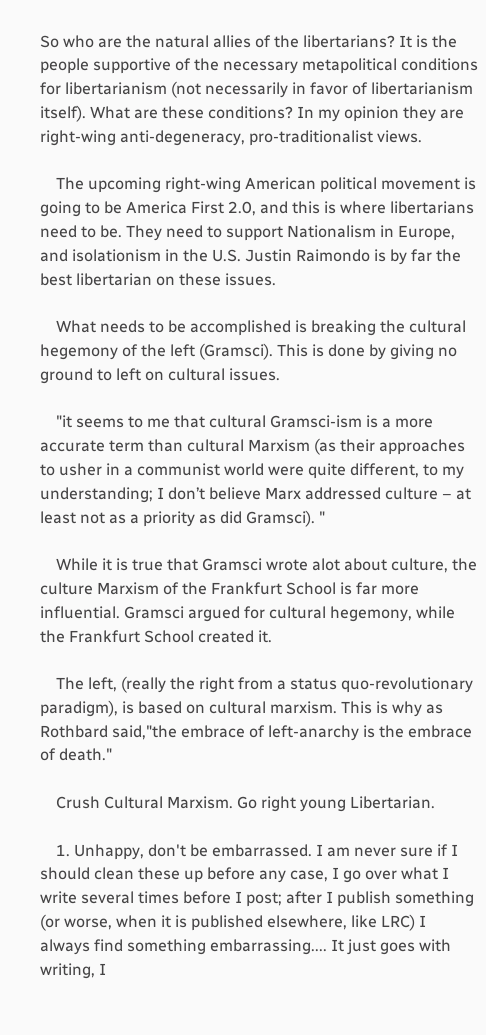So who are the natural allies of the libertarians? It is the people supportive of the necessary metapolitical conditions for libertarianism (not necessarily in favor of libertarianism itself). What are these conditions? In my opinion they are right-wing anti-degeneracy, pro-traditionalist views.

    The upcoming right-wing American political movement is going to be America First 2.0, and this is where libertarians need to be. They need to support Nationalism in Europe, and isolationism in the U.S. Justin Raimondo is by far the best libertarian on these issues.

    What needs to be accomplished is breaking the cultural hegemony of the left (Gramsci). This is done by giving no ground to left on cultural issues.

    "it seems to me that cultural Gramsci-ism is a more accurate term than cultural Marxism (as their approaches to usher in a communist world were quite different, to my understanding; I don’t believe Marx addressed culture – at least not as a priority as did Gramsci). "

    While it is true that Gramsci wrote alot about culture, the culture Marxism of the Frankfurt School is far more influential. Gramsci argued for cultural hegemony, while the Frankfurt School created it.

    The left, (really the right from a status quo-revolutionary paradigm), is based on cultural marxism. This is why as Rothbard said,"the embrace of left-anarchy is the embrace of death."

    Crush Cultural Marxism. Go right young Libertarian.

    1. Unhappy, don't be embarrassed. I am never sure if I should clean these up before any case, I go over what I write several times before I post; after I publish something (or worse, when it is published elsewhere, like LRC) I always find something embarrassing.... It just goes with writing, I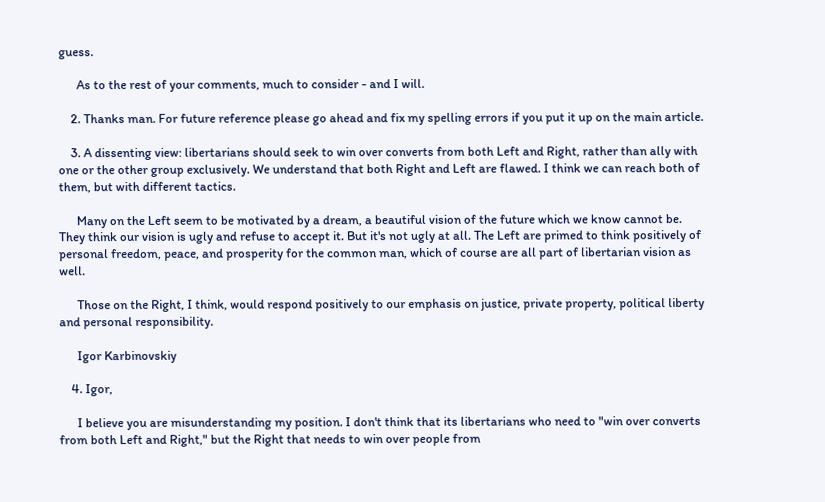guess.

      As to the rest of your comments, much to consider - and I will.

    2. Thanks man. For future reference please go ahead and fix my spelling errors if you put it up on the main article.

    3. A dissenting view: libertarians should seek to win over converts from both Left and Right, rather than ally with one or the other group exclusively. We understand that both Right and Left are flawed. I think we can reach both of them, but with different tactics.

      Many on the Left seem to be motivated by a dream, a beautiful vision of the future which we know cannot be. They think our vision is ugly and refuse to accept it. But it's not ugly at all. The Left are primed to think positively of personal freedom, peace, and prosperity for the common man, which of course are all part of libertarian vision as well.

      Those on the Right, I think, would respond positively to our emphasis on justice, private property, political liberty and personal responsibility.

      Igor Karbinovskiy

    4. Igor,

      I believe you are misunderstanding my position. I don't think that its libertarians who need to "win over converts from both Left and Right," but the Right that needs to win over people from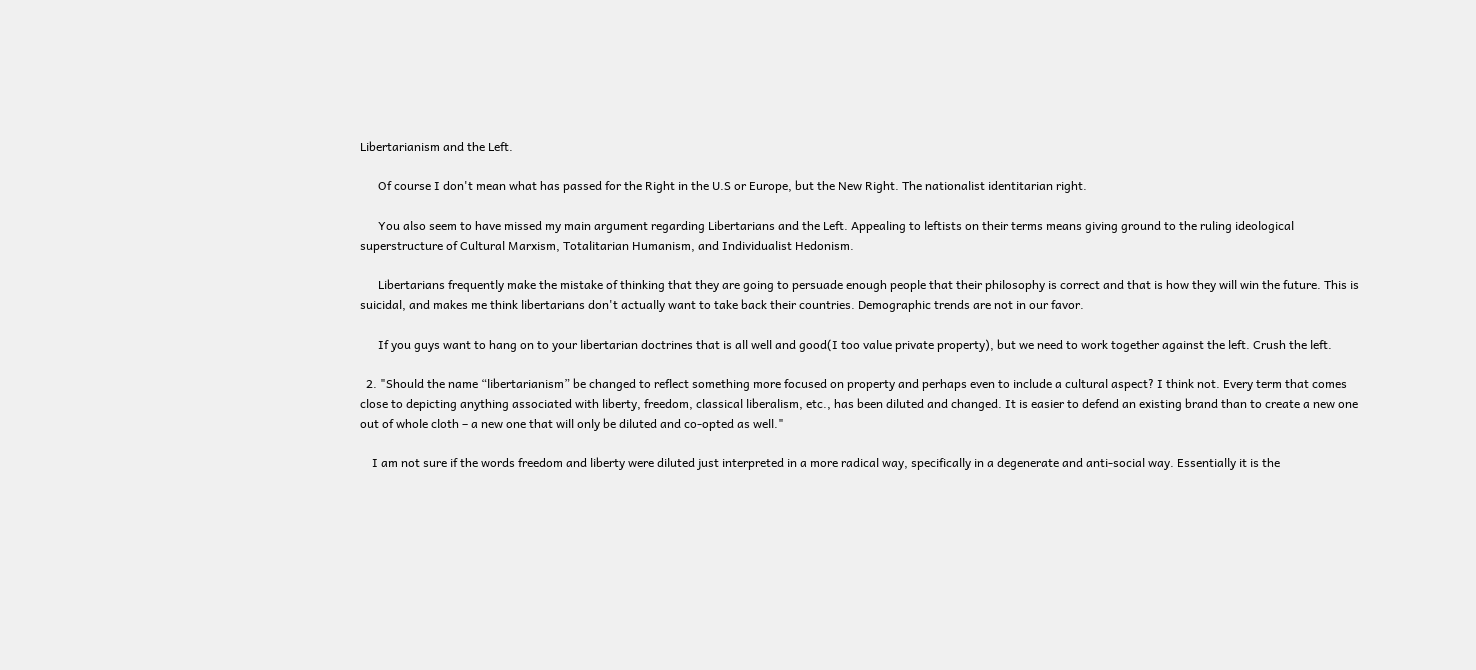Libertarianism and the Left.

      Of course I don't mean what has passed for the Right in the U.S or Europe, but the New Right. The nationalist identitarian right.

      You also seem to have missed my main argument regarding Libertarians and the Left. Appealing to leftists on their terms means giving ground to the ruling ideological superstructure of Cultural Marxism, Totalitarian Humanism, and Individualist Hedonism.

      Libertarians frequently make the mistake of thinking that they are going to persuade enough people that their philosophy is correct and that is how they will win the future. This is suicidal, and makes me think libertarians don't actually want to take back their countries. Demographic trends are not in our favor.

      If you guys want to hang on to your libertarian doctrines that is all well and good(I too value private property), but we need to work together against the left. Crush the left.

  2. "Should the name “libertarianism” be changed to reflect something more focused on property and perhaps even to include a cultural aspect? I think not. Every term that comes close to depicting anything associated with liberty, freedom, classical liberalism, etc., has been diluted and changed. It is easier to defend an existing brand than to create a new one out of whole cloth – a new one that will only be diluted and co-opted as well."

    I am not sure if the words freedom and liberty were diluted just interpreted in a more radical way, specifically in a degenerate and anti-social way. Essentially it is the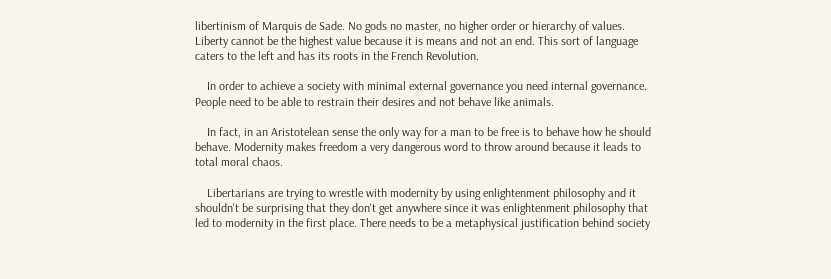libertinism of Marquis de Sade. No gods no master, no higher order or hierarchy of values. Liberty cannot be the highest value because it is means and not an end. This sort of language caters to the left and has its roots in the French Revolution.

    In order to achieve a society with minimal external governance you need internal governance. People need to be able to restrain their desires and not behave like animals.

    In fact, in an Aristotelean sense the only way for a man to be free is to behave how he should behave. Modernity makes freedom a very dangerous word to throw around because it leads to total moral chaos.

    Libertarians are trying to wrestle with modernity by using enlightenment philosophy and it shouldn't be surprising that they don't get anywhere since it was enlightenment philosophy that led to modernity in the first place. There needs to be a metaphysical justification behind society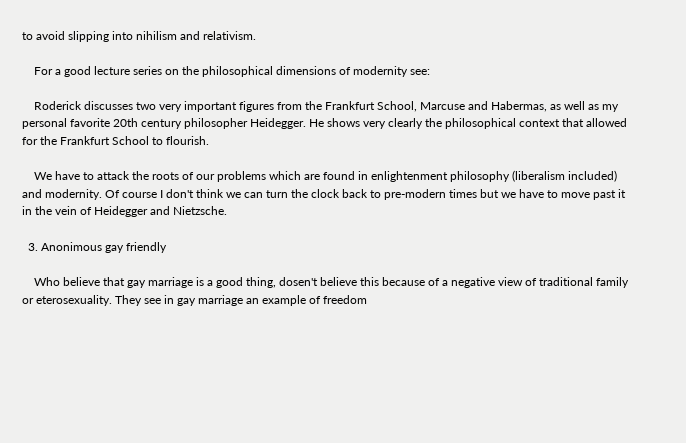to avoid slipping into nihilism and relativism.

    For a good lecture series on the philosophical dimensions of modernity see:

    Roderick discusses two very important figures from the Frankfurt School, Marcuse and Habermas, as well as my personal favorite 20th century philosopher Heidegger. He shows very clearly the philosophical context that allowed for the Frankfurt School to flourish.

    We have to attack the roots of our problems which are found in enlightenment philosophy (liberalism included) and modernity. Of course I don't think we can turn the clock back to pre-modern times but we have to move past it in the vein of Heidegger and Nietzsche.

  3. Anonimous gay friendly

    Who believe that gay marriage is a good thing, dosen't believe this because of a negative view of traditional family or eterosexuality. They see in gay marriage an example of freedom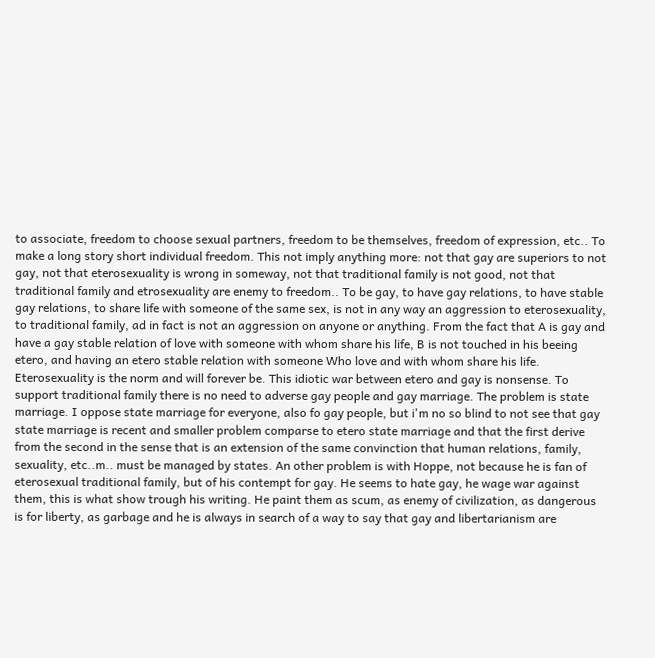to associate, freedom to choose sexual partners, freedom to be themselves, freedom of expression, etc.. To make a long story short individual freedom. This not imply anything more: not that gay are superiors to not gay, not that eterosexuality is wrong in someway, not that traditional family is not good, not that traditional family and etrosexuality are enemy to freedom.. To be gay, to have gay relations, to have stable gay relations, to share life with someone of the same sex, is not in any way an aggression to eterosexuality, to traditional family, ad in fact is not an aggression on anyone or anything. From the fact that A is gay and have a gay stable relation of love with someone with whom share his life, B is not touched in his beeing etero, and having an etero stable relation with someone Who love and with whom share his life. Eterosexuality is the norm and will forever be. This idiotic war between etero and gay is nonsense. To support traditional family there is no need to adverse gay people and gay marriage. The problem is state marriage. I oppose state marriage for everyone, also fo gay people, but i'm no so blind to not see that gay state marriage is recent and smaller problem comparse to etero state marriage and that the first derive from the second in the sense that is an extension of the same convinction that human relations, family, sexuality, etc..m.. must be managed by states. An other problem is with Hoppe, not because he is fan of eterosexual traditional family, but of his contempt for gay. He seems to hate gay, he wage war against them, this is what show trough his writing. He paint them as scum, as enemy of civilization, as dangerous is for liberty, as garbage and he is always in search of a way to say that gay and libertarianism are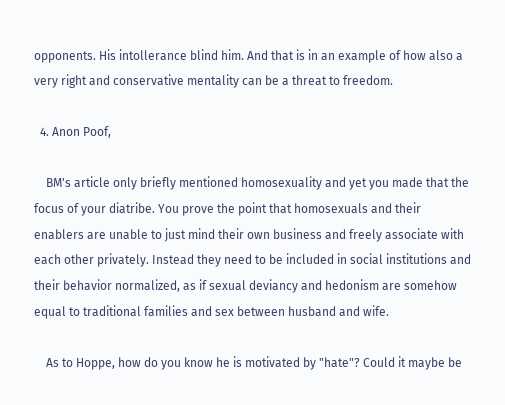opponents. His intollerance blind him. And that is in an example of how also a very right and conservative mentality can be a threat to freedom.

  4. Anon Poof,

    BM's article only briefly mentioned homosexuality and yet you made that the focus of your diatribe. You prove the point that homosexuals and their enablers are unable to just mind their own business and freely associate with each other privately. Instead they need to be included in social institutions and their behavior normalized, as if sexual deviancy and hedonism are somehow equal to traditional families and sex between husband and wife.

    As to Hoppe, how do you know he is motivated by "hate"? Could it maybe be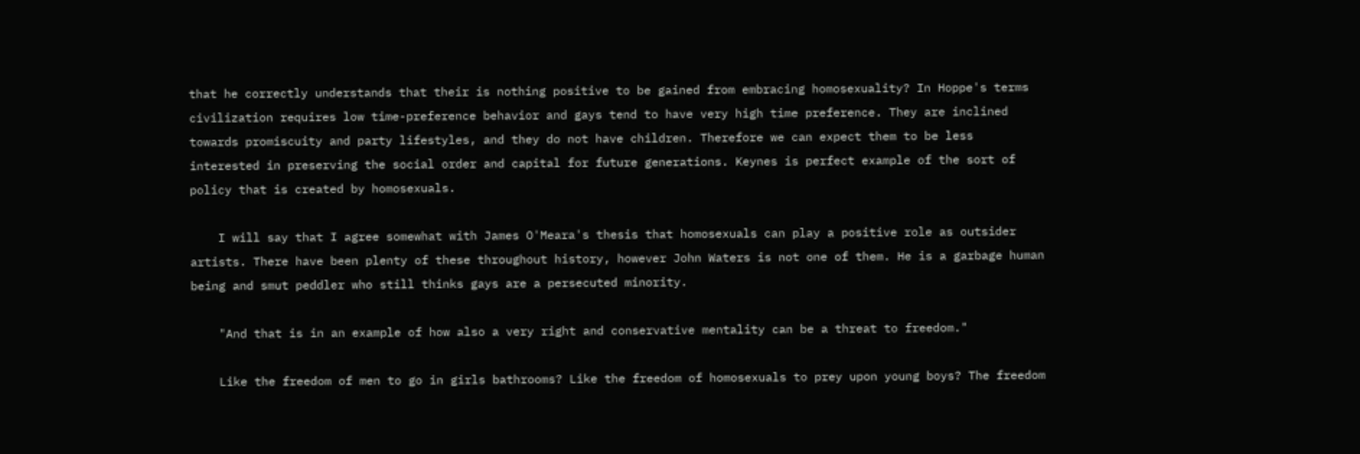that he correctly understands that their is nothing positive to be gained from embracing homosexuality? In Hoppe's terms civilization requires low time-preference behavior and gays tend to have very high time preference. They are inclined towards promiscuity and party lifestyles, and they do not have children. Therefore we can expect them to be less interested in preserving the social order and capital for future generations. Keynes is perfect example of the sort of policy that is created by homosexuals.

    I will say that I agree somewhat with James O'Meara's thesis that homosexuals can play a positive role as outsider artists. There have been plenty of these throughout history, however John Waters is not one of them. He is a garbage human being and smut peddler who still thinks gays are a persecuted minority.

    "And that is in an example of how also a very right and conservative mentality can be a threat to freedom."

    Like the freedom of men to go in girls bathrooms? Like the freedom of homosexuals to prey upon young boys? The freedom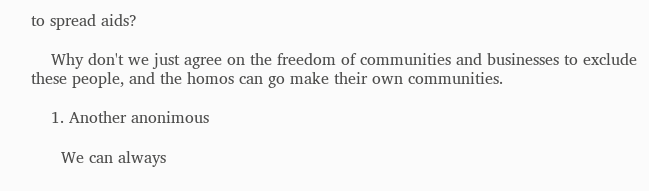to spread aids?

    Why don't we just agree on the freedom of communities and businesses to exclude these people, and the homos can go make their own communities.

    1. Another anonimous

      We can always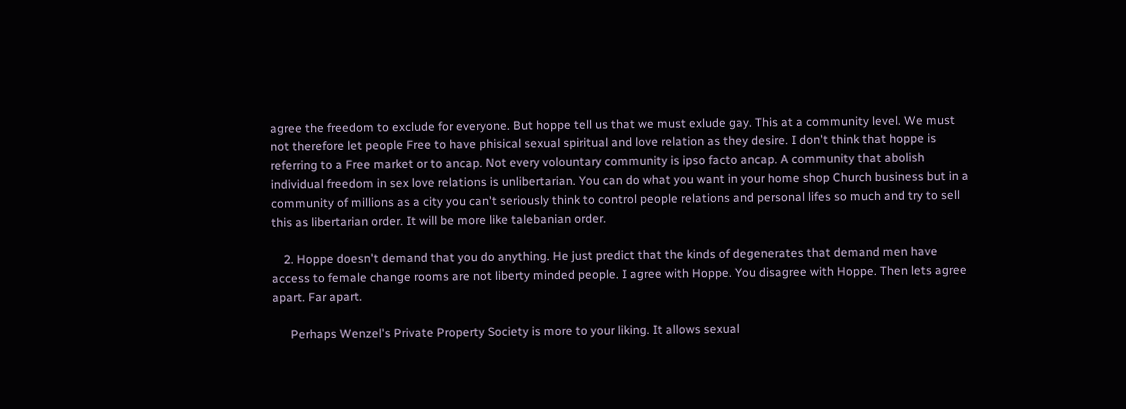agree the freedom to exclude for everyone. But hoppe tell us that we must exlude gay. This at a community level. We must not therefore let people Free to have phisical sexual spiritual and love relation as they desire. I don't think that hoppe is referring to a Free market or to ancap. Not every volountary community is ipso facto ancap. A community that abolish individual freedom in sex love relations is unlibertarian. You can do what you want in your home shop Church business but in a community of millions as a city you can't seriously think to control people relations and personal lifes so much and try to sell this as libertarian order. It will be more like talebanian order.

    2. Hoppe doesn't demand that you do anything. He just predict that the kinds of degenerates that demand men have access to female change rooms are not liberty minded people. I agree with Hoppe. You disagree with Hoppe. Then lets agree apart. Far apart.

      Perhaps Wenzel's Private Property Society is more to your liking. It allows sexual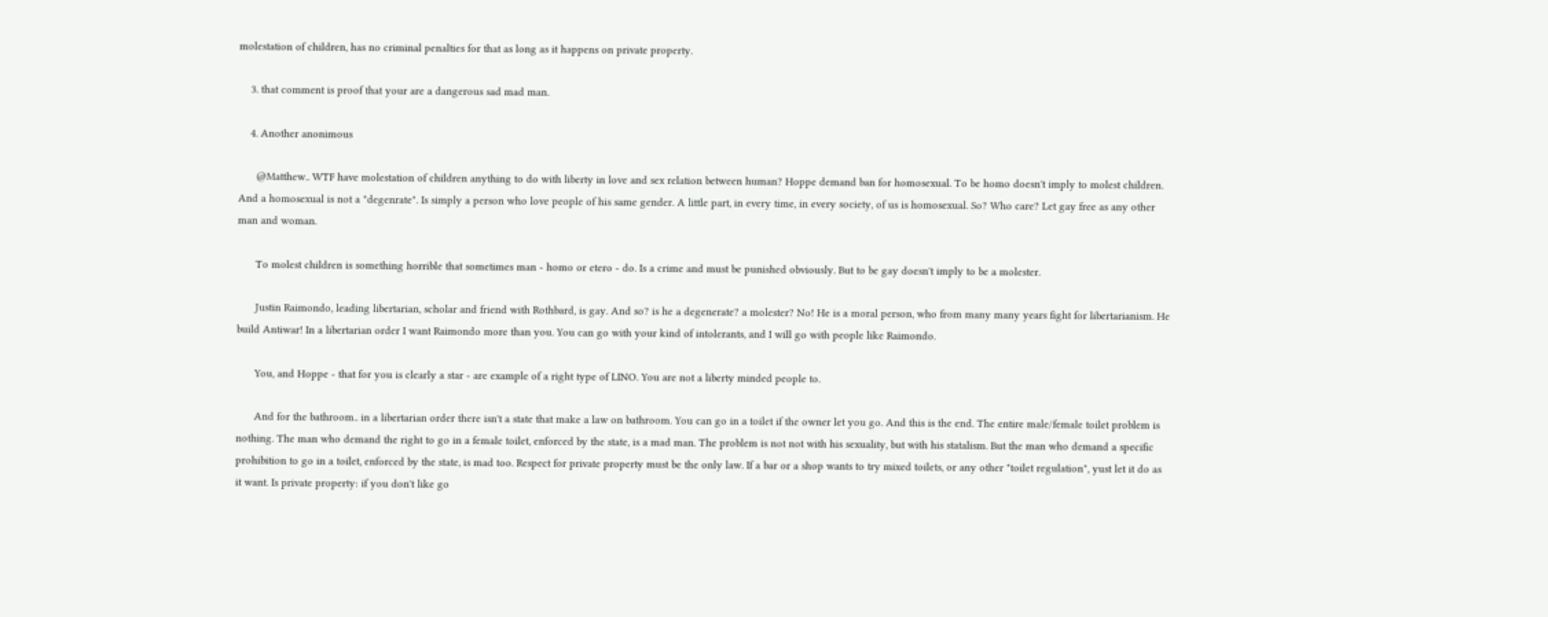molestation of children, has no criminal penalties for that as long as it happens on private property.

    3. that comment is proof that your are a dangerous sad mad man.

    4. Another anonimous

      @Matthew.. WTF have molestation of children anything to do with liberty in love and sex relation between human? Hoppe demand ban for homosexual. To be homo doesn't imply to molest children. And a homosexual is not a "degenrate". Is simply a person who love people of his same gender. A little part, in every time, in every society, of us is homosexual. So? Who care? Let gay free as any other man and woman.

      To molest children is something horrible that sometimes man - homo or etero - do. Is a crime and must be punished obviously. But to be gay doesn't imply to be a molester.

      Justin Raimondo, leading libertarian, scholar and friend with Rothbard, is gay. And so? is he a degenerate? a molester? No! He is a moral person, who from many many years fight for libertarianism. He build Antiwar! In a libertarian order I want Raimondo more than you. You can go with your kind of intolerants, and I will go with people like Raimondo.

      You, and Hoppe - that for you is clearly a star - are example of a right type of LINO. You are not a liberty minded people to.

      And for the bathroom.. in a libertarian order there isn't a state that make a law on bathroom. You can go in a toilet if the owner let you go. And this is the end. The entire male/female toilet problem is nothing. The man who demand the right to go in a female toilet, enforced by the state, is a mad man. The problem is not not with his sexuality, but with his statalism. But the man who demand a specific prohibition to go in a toilet, enforced by the state, is mad too. Respect for private property must be the only law. If a bar or a shop wants to try mixed toilets, or any other "toilet regulation", yust let it do as it want. Is private property: if you don't like go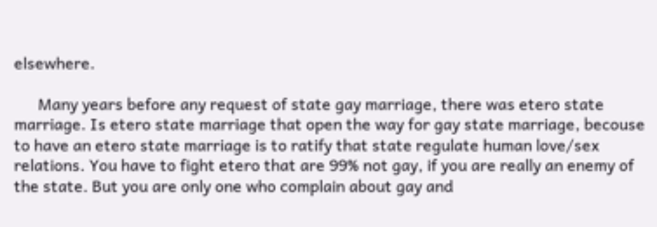elsewhere.

      Many years before any request of state gay marriage, there was etero state marriage. Is etero state marriage that open the way for gay state marriage, becouse to have an etero state marriage is to ratify that state regulate human love/sex relations. You have to fight etero that are 99% not gay, if you are really an enemy of the state. But you are only one who complain about gay and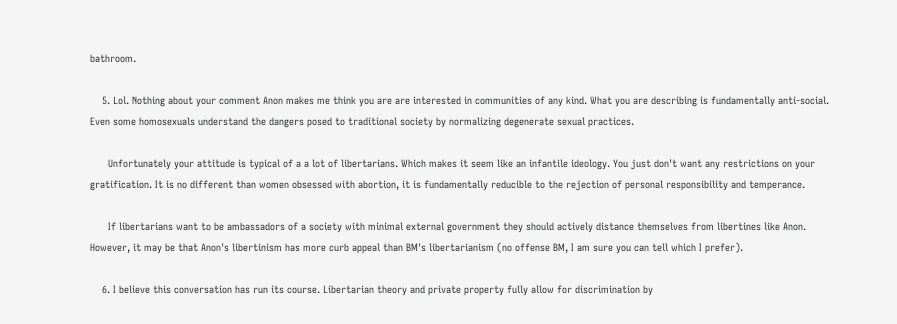bathroom.

    5. Lol. Nothing about your comment Anon makes me think you are are interested in communities of any kind. What you are describing is fundamentally anti-social. Even some homosexuals understand the dangers posed to traditional society by normalizing degenerate sexual practices.

      Unfortunately your attitude is typical of a a lot of libertarians. Which makes it seem like an infantile ideology. You just don't want any restrictions on your gratification. It is no different than women obsessed with abortion, it is fundamentally reducible to the rejection of personal responsibility and temperance.

      If libertarians want to be ambassadors of a society with minimal external government they should actively distance themselves from libertines like Anon. However, it may be that Anon's libertinism has more curb appeal than BM's libertarianism (no offense BM, I am sure you can tell which I prefer).

    6. I believe this conversation has run its course. Libertarian theory and private property fully allow for discrimination by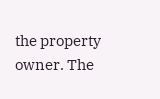the property owner. The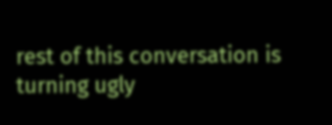rest of this conversation is turning ugly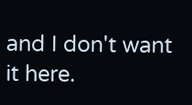and I don't want it here.